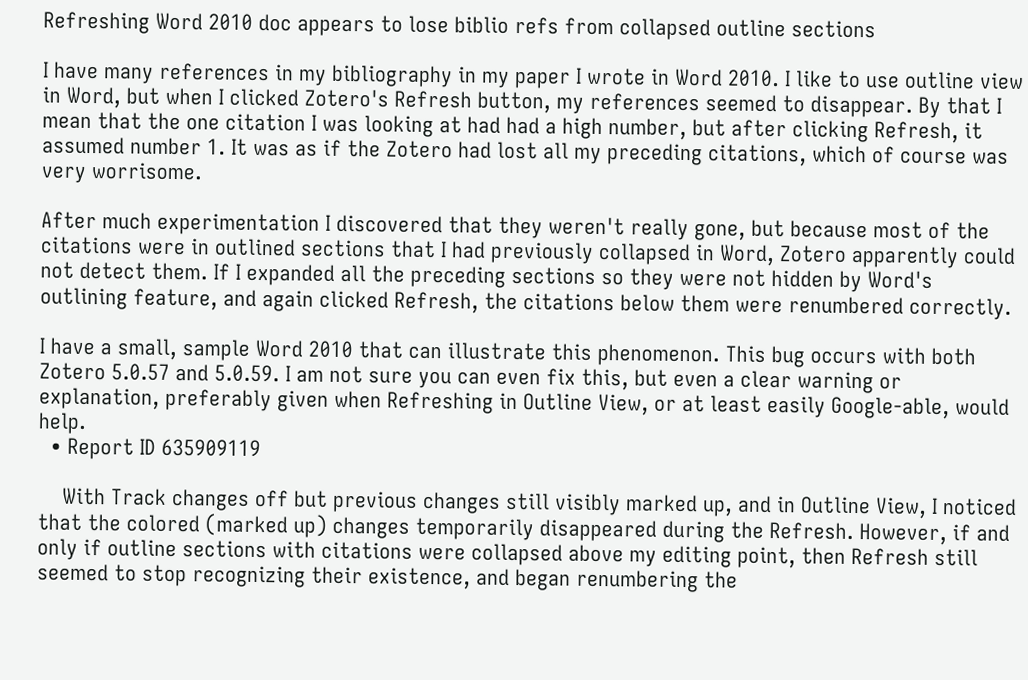Refreshing Word 2010 doc appears to lose biblio refs from collapsed outline sections

I have many references in my bibliography in my paper I wrote in Word 2010. I like to use outline view in Word, but when I clicked Zotero's Refresh button, my references seemed to disappear. By that I mean that the one citation I was looking at had had a high number, but after clicking Refresh, it assumed number 1. It was as if the Zotero had lost all my preceding citations, which of course was very worrisome.

After much experimentation I discovered that they weren't really gone, but because most of the citations were in outlined sections that I had previously collapsed in Word, Zotero apparently could not detect them. If I expanded all the preceding sections so they were not hidden by Word's outlining feature, and again clicked Refresh, the citations below them were renumbered correctly.

I have a small, sample Word 2010 that can illustrate this phenomenon. This bug occurs with both Zotero 5.0.57 and 5.0.59. I am not sure you can even fix this, but even a clear warning or explanation, preferably given when Refreshing in Outline View, or at least easily Google-able, would help.
  • Report ID 635909119

    With Track changes off but previous changes still visibly marked up, and in Outline View, I noticed that the colored (marked up) changes temporarily disappeared during the Refresh. However, if and only if outline sections with citations were collapsed above my editing point, then Refresh still seemed to stop recognizing their existence, and began renumbering the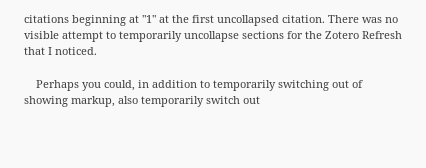citations beginning at "1" at the first uncollapsed citation. There was no visible attempt to temporarily uncollapse sections for the Zotero Refresh that I noticed.

    Perhaps you could, in addition to temporarily switching out of showing markup, also temporarily switch out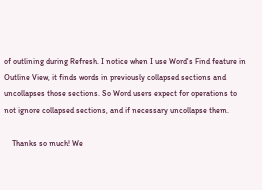of outlining during Refresh. I notice when I use Word's Find feature in Outline View, it finds words in previously collapsed sections and uncollapses those sections. So Word users expect for operations to not ignore collapsed sections, and if necessary uncollapse them.

    Thanks so much! We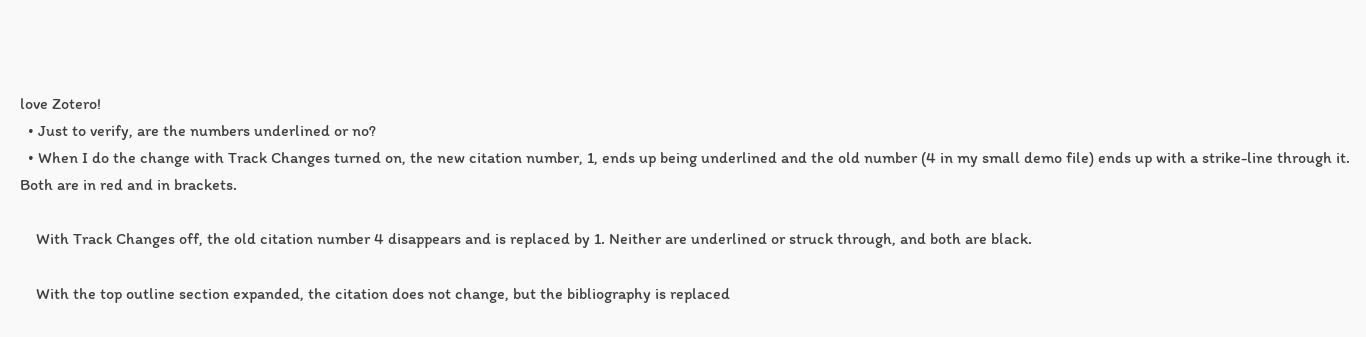love Zotero!
  • Just to verify, are the numbers underlined or no?
  • When I do the change with Track Changes turned on, the new citation number, 1, ends up being underlined and the old number (4 in my small demo file) ends up with a strike-line through it. Both are in red and in brackets.

    With Track Changes off, the old citation number 4 disappears and is replaced by 1. Neither are underlined or struck through, and both are black.

    With the top outline section expanded, the citation does not change, but the bibliography is replaced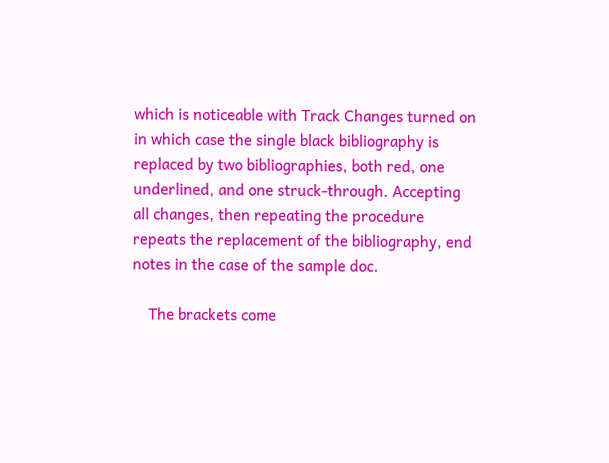which is noticeable with Track Changes turned on in which case the single black bibliography is replaced by two bibliographies, both red, one underlined, and one struck-through. Accepting all changes, then repeating the procedure repeats the replacement of the bibliography, end notes in the case of the sample doc.

    The brackets come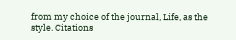from my choice of the journal, Life, as the style. Citations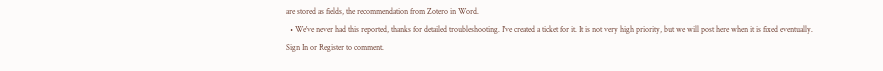are stored as fields, the recommendation from Zotero in Word.
  • We've never had this reported, thanks for detailed troubleshooting. I've created a ticket for it. It is not very high priority, but we will post here when it is fixed eventually.
Sign In or Register to comment.